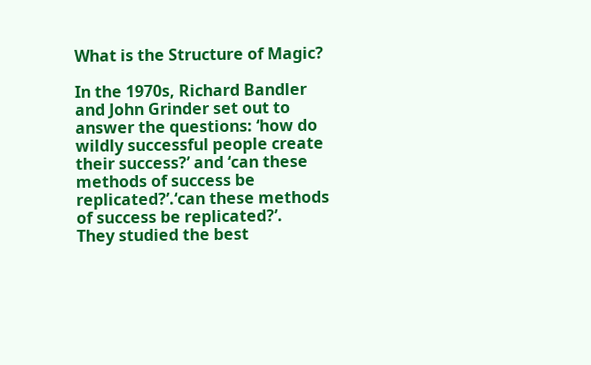What is the Structure of Magic?

In the 1970s, Richard Bandler and John Grinder set out to answer the questions: ‘how do wildly successful people create their success?’ and ‘can these methods of success be replicated?’.‘can these methods of success be replicated?’.
They studied the best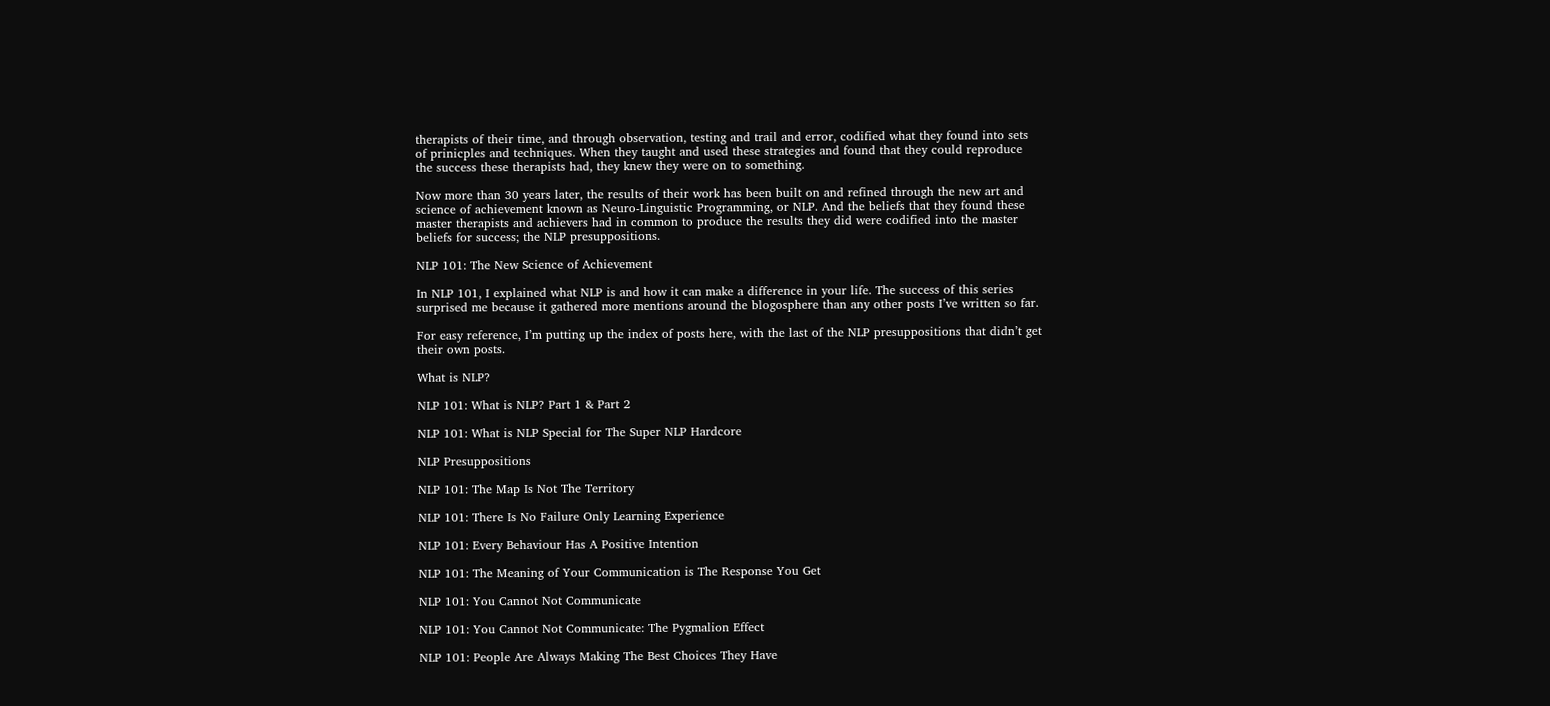therapists of their time, and through observation, testing and trail and error, codified what they found into sets of prinicples and techniques. When they taught and used these strategies and found that they could reproduce the success these therapists had, they knew they were on to something.

Now more than 30 years later, the results of their work has been built on and refined through the new art and science of achievement known as Neuro-Linguistic Programming, or NLP. And the beliefs that they found these master therapists and achievers had in common to produce the results they did were codified into the master beliefs for success; the NLP presuppositions.

NLP 101: The New Science of Achievement

In NLP 101, I explained what NLP is and how it can make a difference in your life. The success of this series surprised me because it gathered more mentions around the blogosphere than any other posts I’ve written so far.

For easy reference, I’m putting up the index of posts here, with the last of the NLP presuppositions that didn’t get their own posts.

What is NLP?

NLP 101: What is NLP? Part 1 & Part 2

NLP 101: What is NLP Special for The Super NLP Hardcore

NLP Presuppositions

NLP 101: The Map Is Not The Territory

NLP 101: There Is No Failure Only Learning Experience

NLP 101: Every Behaviour Has A Positive Intention

NLP 101: The Meaning of Your Communication is The Response You Get

NLP 101: You Cannot Not Communicate

NLP 101: You Cannot Not Communicate: The Pygmalion Effect

NLP 101: People Are Always Making The Best Choices They Have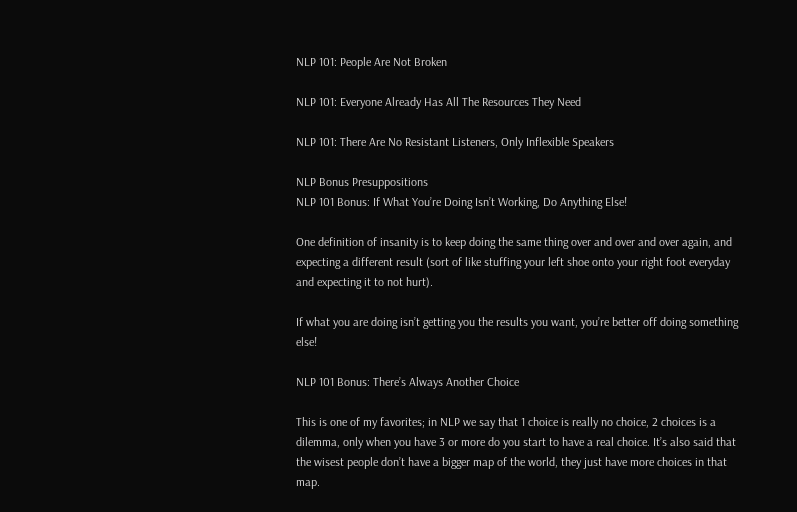NLP 101: People Are Not Broken

NLP 101: Everyone Already Has All The Resources They Need

NLP 101: There Are No Resistant Listeners, Only Inflexible Speakers

NLP Bonus Presuppositions
NLP 101 Bonus: If What You’re Doing Isn’t Working, Do Anything Else!

One definition of insanity is to keep doing the same thing over and over and over again, and expecting a different result (sort of like stuffing your left shoe onto your right foot everyday and expecting it to not hurt).

If what you are doing isn’t getting you the results you want, you’re better off doing something else!

NLP 101 Bonus: There’s Always Another Choice

This is one of my favorites; in NLP we say that 1 choice is really no choice, 2 choices is a dilemma, only when you have 3 or more do you start to have a real choice. It’s also said that the wisest people don’t have a bigger map of the world, they just have more choices in that map.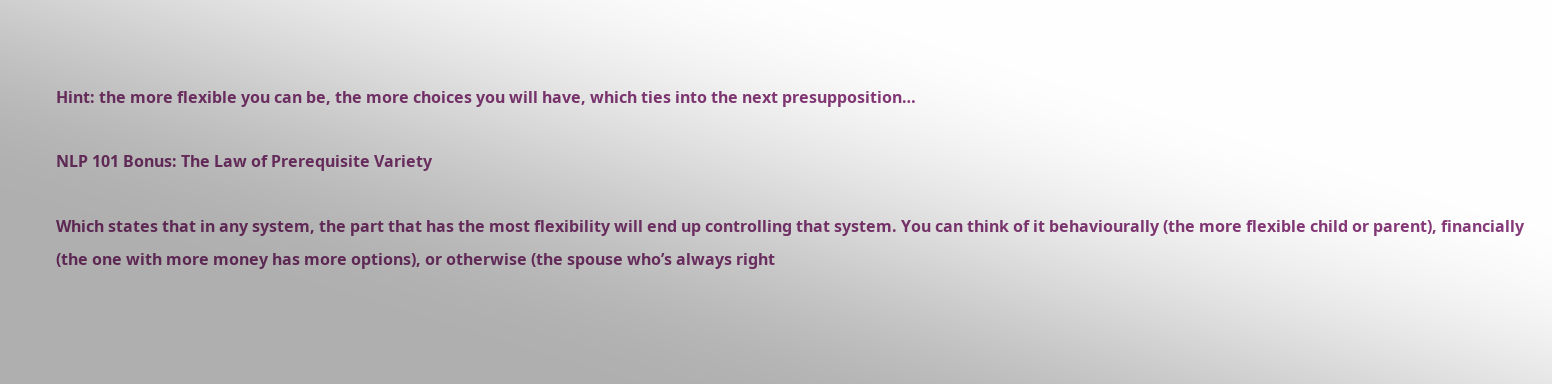Hint: the more flexible you can be, the more choices you will have, which ties into the next presupposition…

NLP 101 Bonus: The Law of Prerequisite Variety

Which states that in any system, the part that has the most flexibility will end up controlling that system. You can think of it behaviourally (the more flexible child or parent), financially (the one with more money has more options), or otherwise (the spouse who’s always right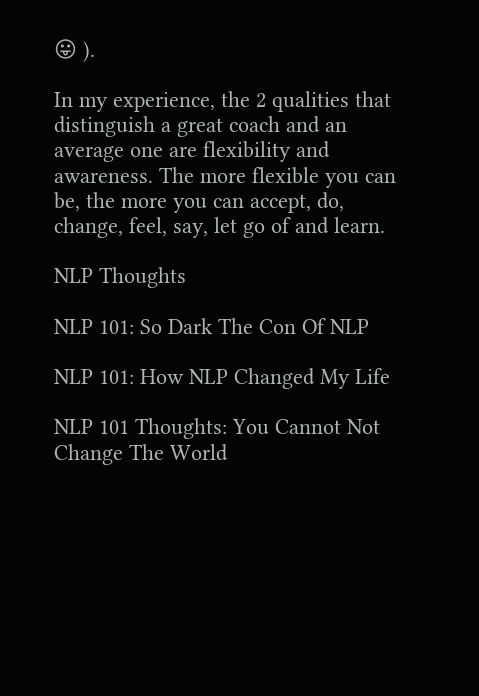😛 ).

In my experience, the 2 qualities that distinguish a great coach and an average one are flexibility and awareness. The more flexible you can be, the more you can accept, do, change, feel, say, let go of and learn.

NLP Thoughts

NLP 101: So Dark The Con Of NLP

NLP 101: How NLP Changed My Life

NLP 101 Thoughts: You Cannot Not Change The World